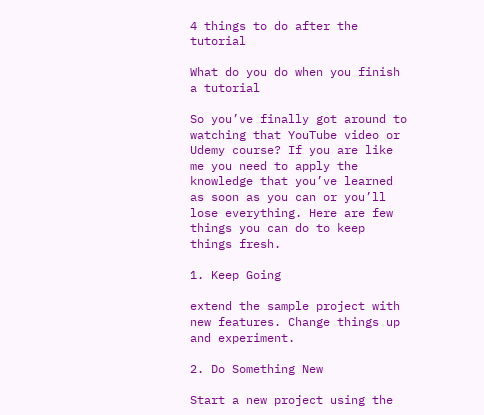4 things to do after the tutorial

What do you do when you finish a tutorial

So you’ve finally got around to watching that YouTube video or Udemy course? If you are like me you need to apply the knowledge that you’ve learned as soon as you can or you’ll lose everything. Here are few things you can do to keep things fresh.

1. Keep Going

extend the sample project with new features. Change things up and experiment.

2. Do Something New

Start a new project using the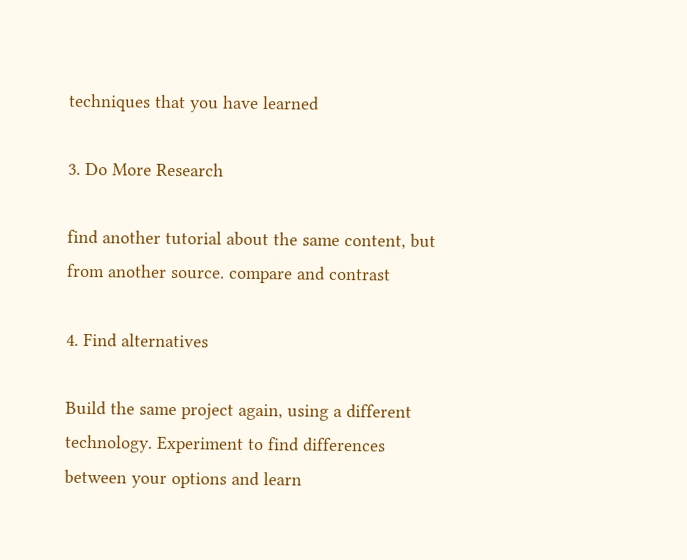techniques that you have learned

3. Do More Research

find another tutorial about the same content, but from another source. compare and contrast

4. Find alternatives

Build the same project again, using a different technology. Experiment to find differences between your options and learn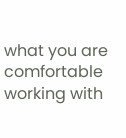what you are comfortable working with